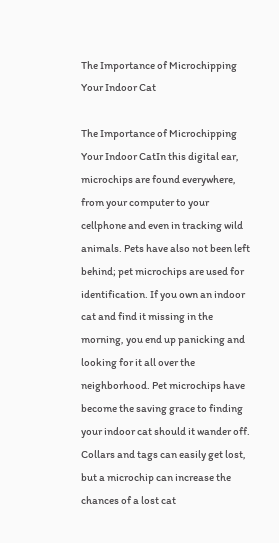The Importance of Microchipping Your Indoor Cat

The Importance of Microchipping Your Indoor CatIn this digital ear, microchips are found everywhere, from your computer to your cellphone and even in tracking wild animals. Pets have also not been left behind; pet microchips are used for identification. If you own an indoor cat and find it missing in the morning, you end up panicking and looking for it all over the neighborhood. Pet microchips have become the saving grace to finding your indoor cat should it wander off. Collars and tags can easily get lost, but a microchip can increase the chances of a lost cat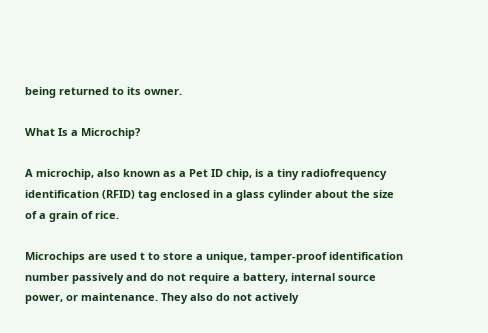being returned to its owner.

What Is a Microchip?

A microchip, also known as a Pet ID chip, is a tiny radiofrequency identification (RFID) tag enclosed in a glass cylinder about the size of a grain of rice.

Microchips are used t to store a unique, tamper-proof identification number passively and do not require a battery, internal source power, or maintenance. They also do not actively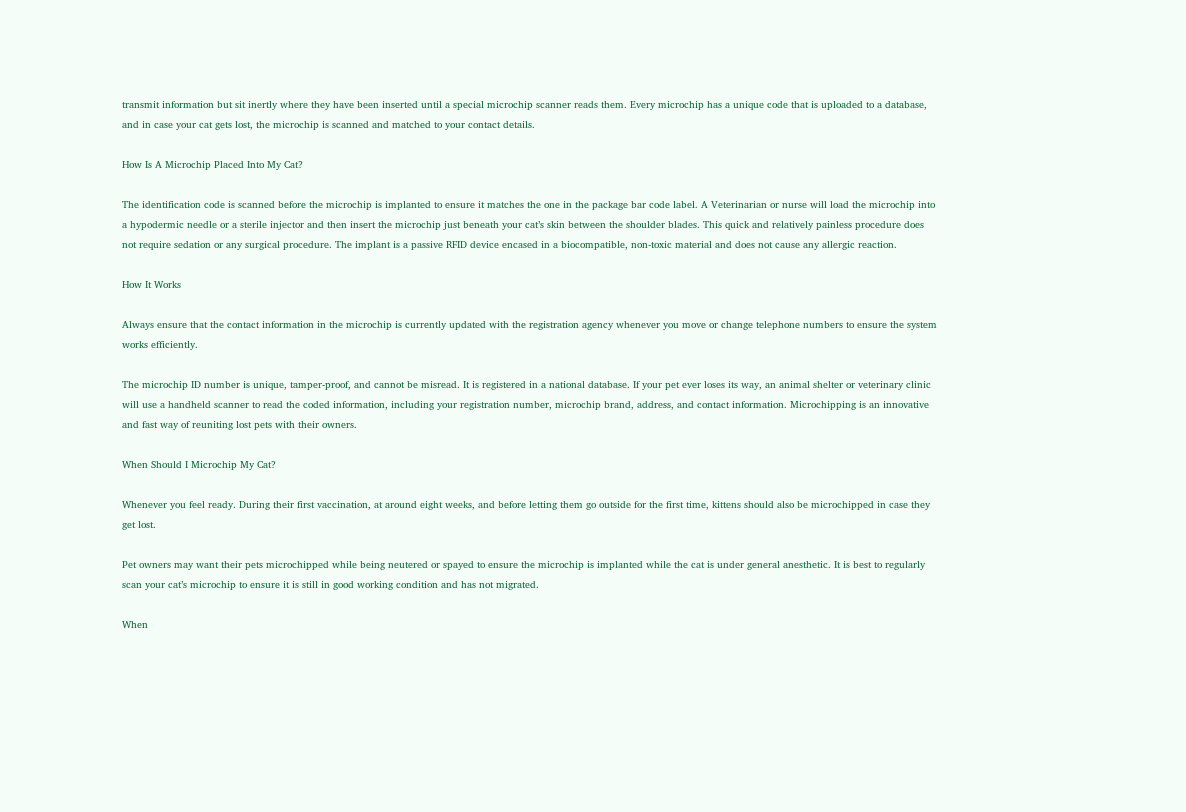transmit information but sit inertly where they have been inserted until a special microchip scanner reads them. Every microchip has a unique code that is uploaded to a database, and in case your cat gets lost, the microchip is scanned and matched to your contact details.

How Is A Microchip Placed Into My Cat?

The identification code is scanned before the microchip is implanted to ensure it matches the one in the package bar code label. A Veterinarian or nurse will load the microchip into a hypodermic needle or a sterile injector and then insert the microchip just beneath your cat’s skin between the shoulder blades. This quick and relatively painless procedure does not require sedation or any surgical procedure. The implant is a passive RFID device encased in a biocompatible, non-toxic material and does not cause any allergic reaction.

How It Works

Always ensure that the contact information in the microchip is currently updated with the registration agency whenever you move or change telephone numbers to ensure the system works efficiently.

The microchip ID number is unique, tamper-proof, and cannot be misread. It is registered in a national database. If your pet ever loses its way, an animal shelter or veterinary clinic will use a handheld scanner to read the coded information, including your registration number, microchip brand, address, and contact information. Microchipping is an innovative and fast way of reuniting lost pets with their owners.

When Should I Microchip My Cat?

Whenever you feel ready. During their first vaccination, at around eight weeks, and before letting them go outside for the first time, kittens should also be microchipped in case they get lost.

Pet owners may want their pets microchipped while being neutered or spayed to ensure the microchip is implanted while the cat is under general anesthetic. It is best to regularly scan your cat’s microchip to ensure it is still in good working condition and has not migrated.

When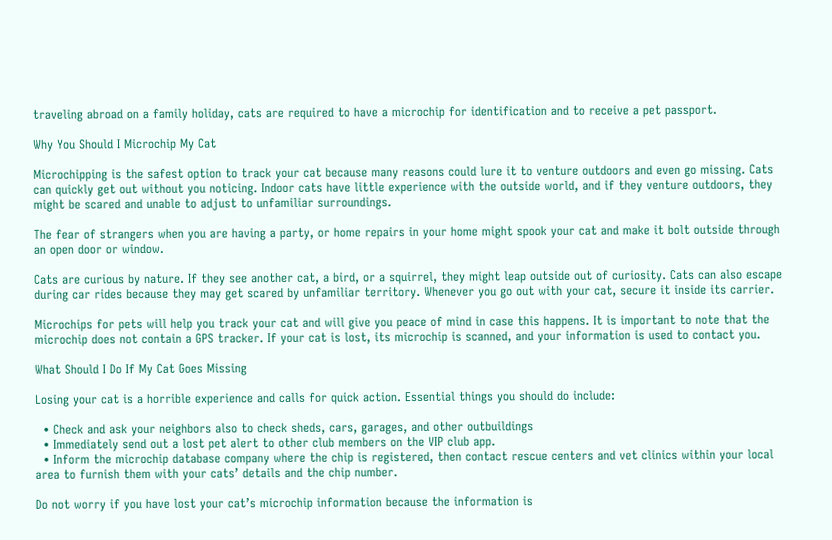traveling abroad on a family holiday, cats are required to have a microchip for identification and to receive a pet passport.

Why You Should I Microchip My Cat

Microchipping is the safest option to track your cat because many reasons could lure it to venture outdoors and even go missing. Cats can quickly get out without you noticing. Indoor cats have little experience with the outside world, and if they venture outdoors, they might be scared and unable to adjust to unfamiliar surroundings.

The fear of strangers when you are having a party, or home repairs in your home might spook your cat and make it bolt outside through an open door or window.

Cats are curious by nature. If they see another cat, a bird, or a squirrel, they might leap outside out of curiosity. Cats can also escape during car rides because they may get scared by unfamiliar territory. Whenever you go out with your cat, secure it inside its carrier.

Microchips for pets will help you track your cat and will give you peace of mind in case this happens. It is important to note that the microchip does not contain a GPS tracker. If your cat is lost, its microchip is scanned, and your information is used to contact you.

What Should I Do If My Cat Goes Missing

Losing your cat is a horrible experience and calls for quick action. Essential things you should do include:

  • Check and ask your neighbors also to check sheds, cars, garages, and other outbuildings
  • Immediately send out a lost pet alert to other club members on the VIP club app.
  • Inform the microchip database company where the chip is registered, then contact rescue centers and vet clinics within your local area to furnish them with your cats’ details and the chip number.

Do not worry if you have lost your cat’s microchip information because the information is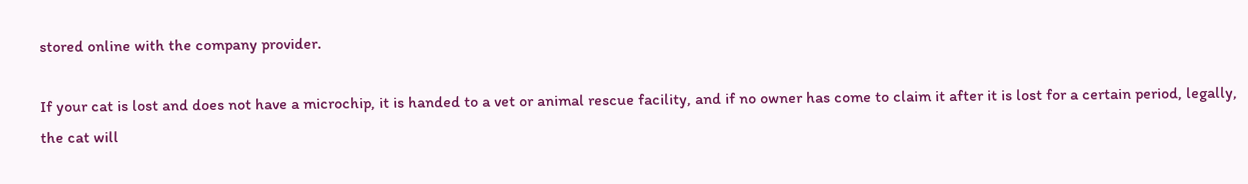stored online with the company provider.

If your cat is lost and does not have a microchip, it is handed to a vet or animal rescue facility, and if no owner has come to claim it after it is lost for a certain period, legally, the cat will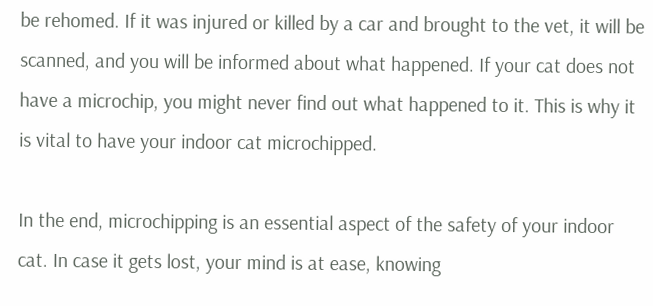be rehomed. If it was injured or killed by a car and brought to the vet, it will be scanned, and you will be informed about what happened. If your cat does not have a microchip, you might never find out what happened to it. This is why it is vital to have your indoor cat microchipped.

In the end, microchipping is an essential aspect of the safety of your indoor cat. In case it gets lost, your mind is at ease, knowing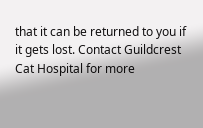that it can be returned to you if it gets lost. Contact Guildcrest Cat Hospital for more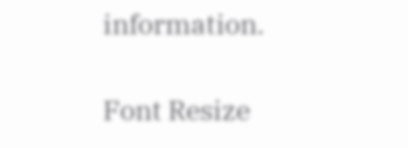information.

Font Resize